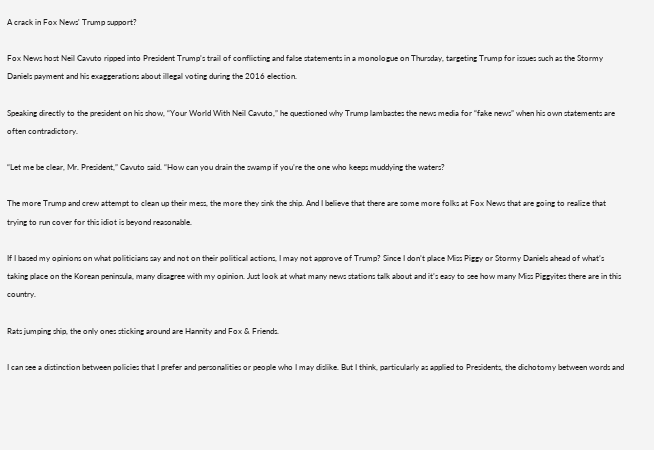A crack in Fox News' Trump support?

Fox News host Neil Cavuto ripped into President Trump’s trail of conflicting and false statements in a monologue on Thursday, targeting Trump for issues such as the Stormy Daniels payment and his exaggerations about illegal voting during the 2016 election.

Speaking directly to the president on his show, “Your World With Neil Cavuto,” he questioned why Trump lambastes the news media for “fake news” when his own statements are often contradictory.

“Let me be clear, Mr. President,” Cavuto said. “How can you drain the swamp if you’re the one who keeps muddying the waters?

The more Trump and crew attempt to clean up their mess, the more they sink the ship. And I believe that there are some more folks at Fox News that are going to realize that trying to run cover for this idiot is beyond reasonable.

If I based my opinions on what politicians say and not on their political actions, I may not approve of Trump? Since I don’t place Miss Piggy or Stormy Daniels ahead of what’s taking place on the Korean peninsula, many disagree with my opinion. Just look at what many news stations talk about and it’s easy to see how many Miss Piggyites there are in this country.

Rats jumping ship, the only ones sticking around are Hannity and Fox & Friends.

I can see a distinction between policies that I prefer and personalities or people who I may dislike. But I think, particularly as applied to Presidents, the dichotomy between words and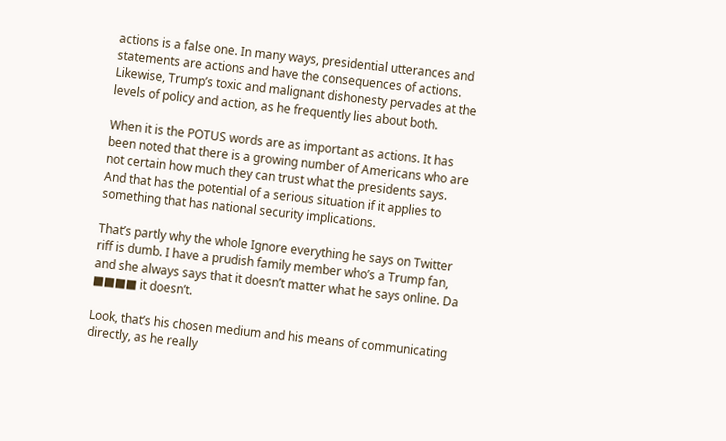actions is a false one. In many ways, presidential utterances and statements are actions and have the consequences of actions. Likewise, Trump’s toxic and malignant dishonesty pervades at the levels of policy and action, as he frequently lies about both.

When it is the POTUS words are as important as actions. It has been noted that there is a growing number of Americans who are not certain how much they can trust what the presidents says. And that has the potential of a serious situation if it applies to something that has national security implications.

That’s partly why the whole Ignore everything he says on Twitter riff is dumb. I have a prudish family member who’s a Trump fan, and she always says that it doesn’t matter what he says online. Da ■■■■ it doesn’t.

Look, that’s his chosen medium and his means of communicating directly, as he really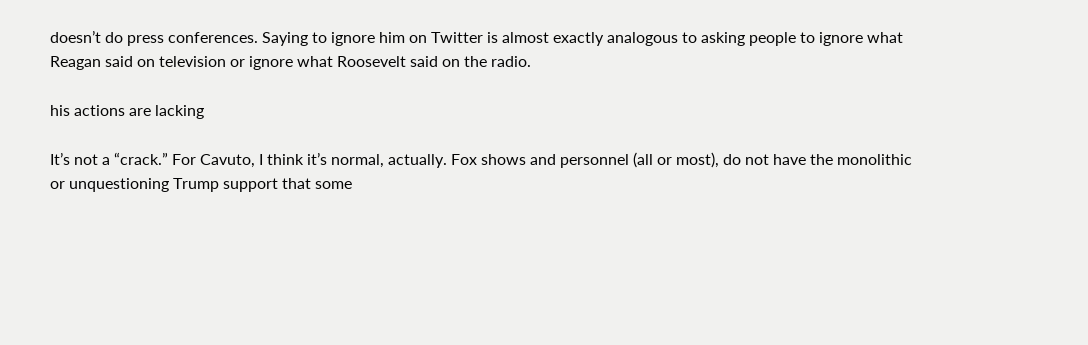doesn’t do press conferences. Saying to ignore him on Twitter is almost exactly analogous to asking people to ignore what Reagan said on television or ignore what Roosevelt said on the radio.

his actions are lacking

It’s not a “crack.” For Cavuto, I think it’s normal, actually. Fox shows and personnel (all or most), do not have the monolithic or unquestioning Trump support that some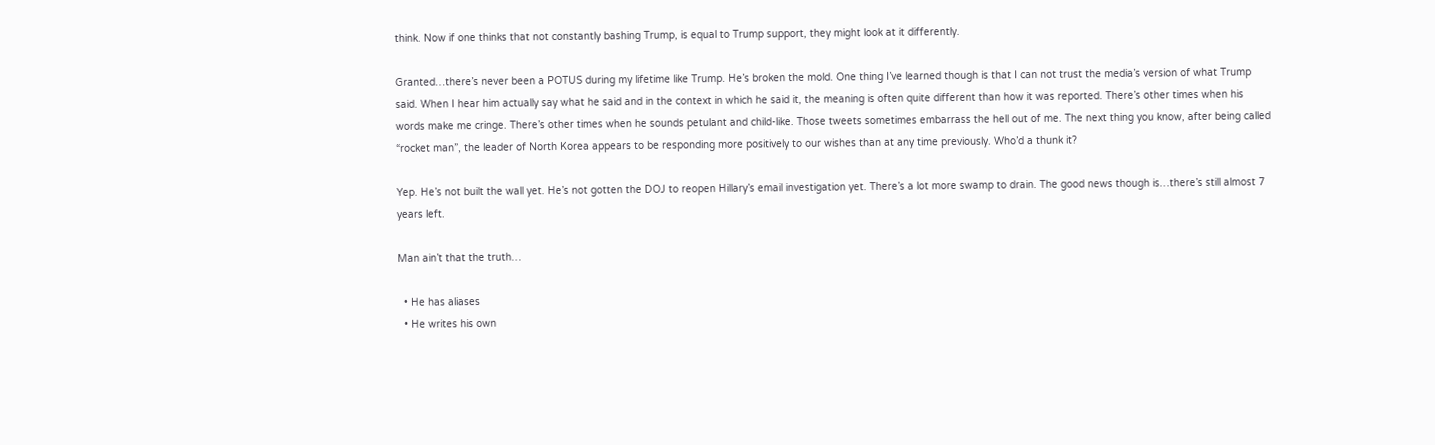think. Now if one thinks that not constantly bashing Trump, is equal to Trump support, they might look at it differently.

Granted…there’s never been a POTUS during my lifetime like Trump. He’s broken the mold. One thing I’ve learned though is that I can not trust the media’s version of what Trump said. When I hear him actually say what he said and in the context in which he said it, the meaning is often quite different than how it was reported. There’s other times when his words make me cringe. There’s other times when he sounds petulant and child-like. Those tweets sometimes embarrass the hell out of me. The next thing you know, after being called “rocket man”, the leader of North Korea appears to be responding more positively to our wishes than at any time previously. Who’d a thunk it?

Yep. He’s not built the wall yet. He’s not gotten the DOJ to reopen Hillary’s email investigation yet. There’s a lot more swamp to drain. The good news though is…there’s still almost 7 years left.

Man ain’t that the truth…

  • He has aliases
  • He writes his own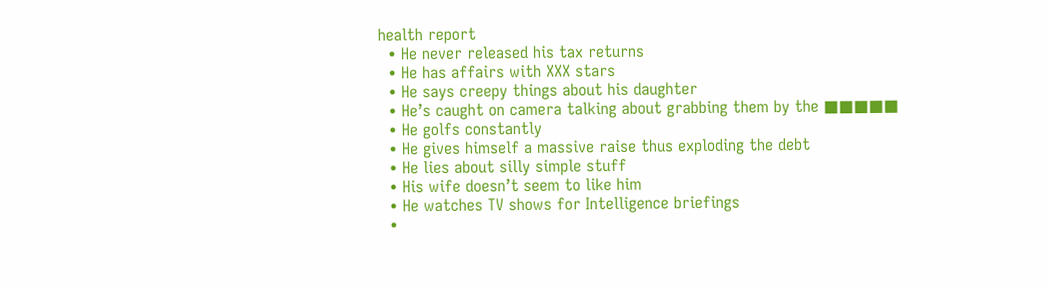health report
  • He never released his tax returns
  • He has affairs with XXX stars
  • He says creepy things about his daughter
  • He’s caught on camera talking about grabbing them by the ■■■■■
  • He golfs constantly
  • He gives himself a massive raise thus exploding the debt
  • He lies about silly simple stuff
  • His wife doesn’t seem to like him
  • He watches TV shows for Intelligence briefings
  •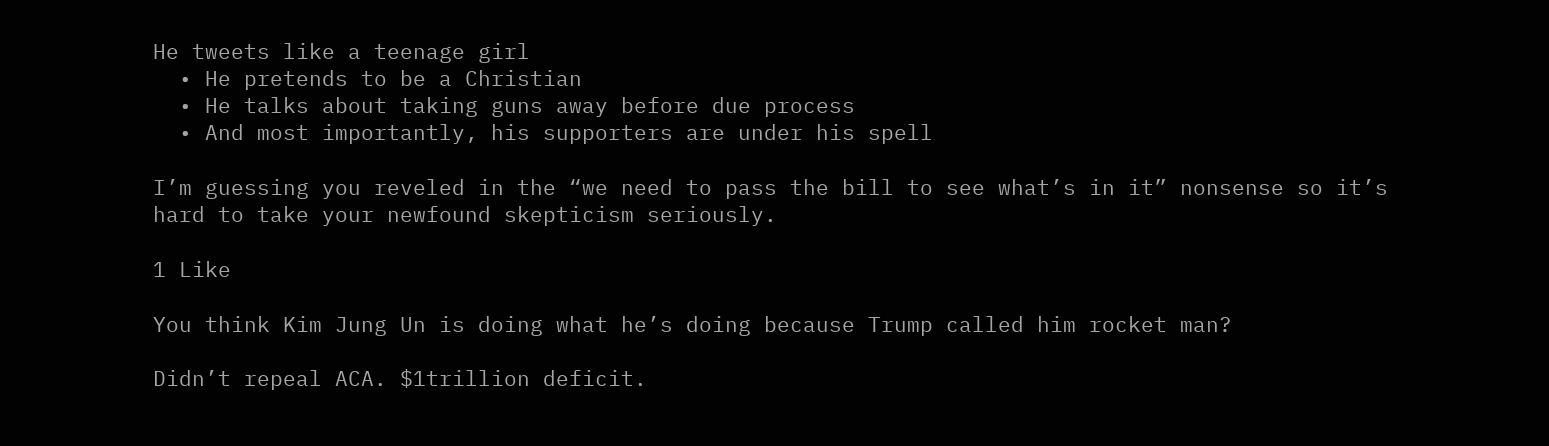He tweets like a teenage girl
  • He pretends to be a Christian
  • He talks about taking guns away before due process
  • And most importantly, his supporters are under his spell

I’m guessing you reveled in the “we need to pass the bill to see what’s in it” nonsense so it’s hard to take your newfound skepticism seriously.

1 Like

You think Kim Jung Un is doing what he’s doing because Trump called him rocket man?

Didn’t repeal ACA. $1trillion deficit.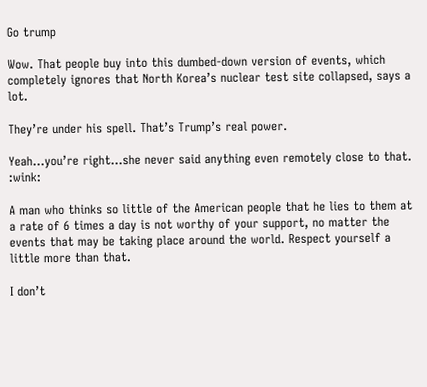Go trump

Wow. That people buy into this dumbed-down version of events, which completely ignores that North Korea’s nuclear test site collapsed, says a lot.

They’re under his spell. That’s Trump’s real power.

Yeah…you’re right…she never said anything even remotely close to that. :wink:

A man who thinks so little of the American people that he lies to them at a rate of 6 times a day is not worthy of your support, no matter the events that may be taking place around the world. Respect yourself a little more than that.

I don’t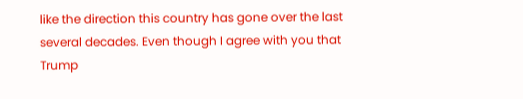like the direction this country has gone over the last several decades. Even though I agree with you that Trump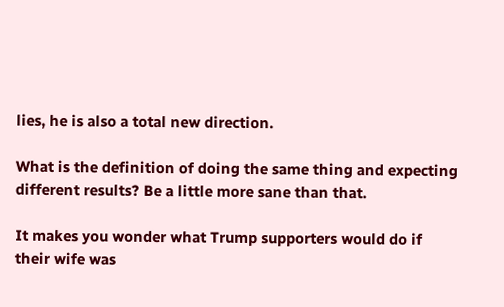lies, he is also a total new direction.

What is the definition of doing the same thing and expecting different results? Be a little more sane than that.

It makes you wonder what Trump supporters would do if their wife was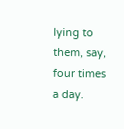lying to them, say, four times a day.